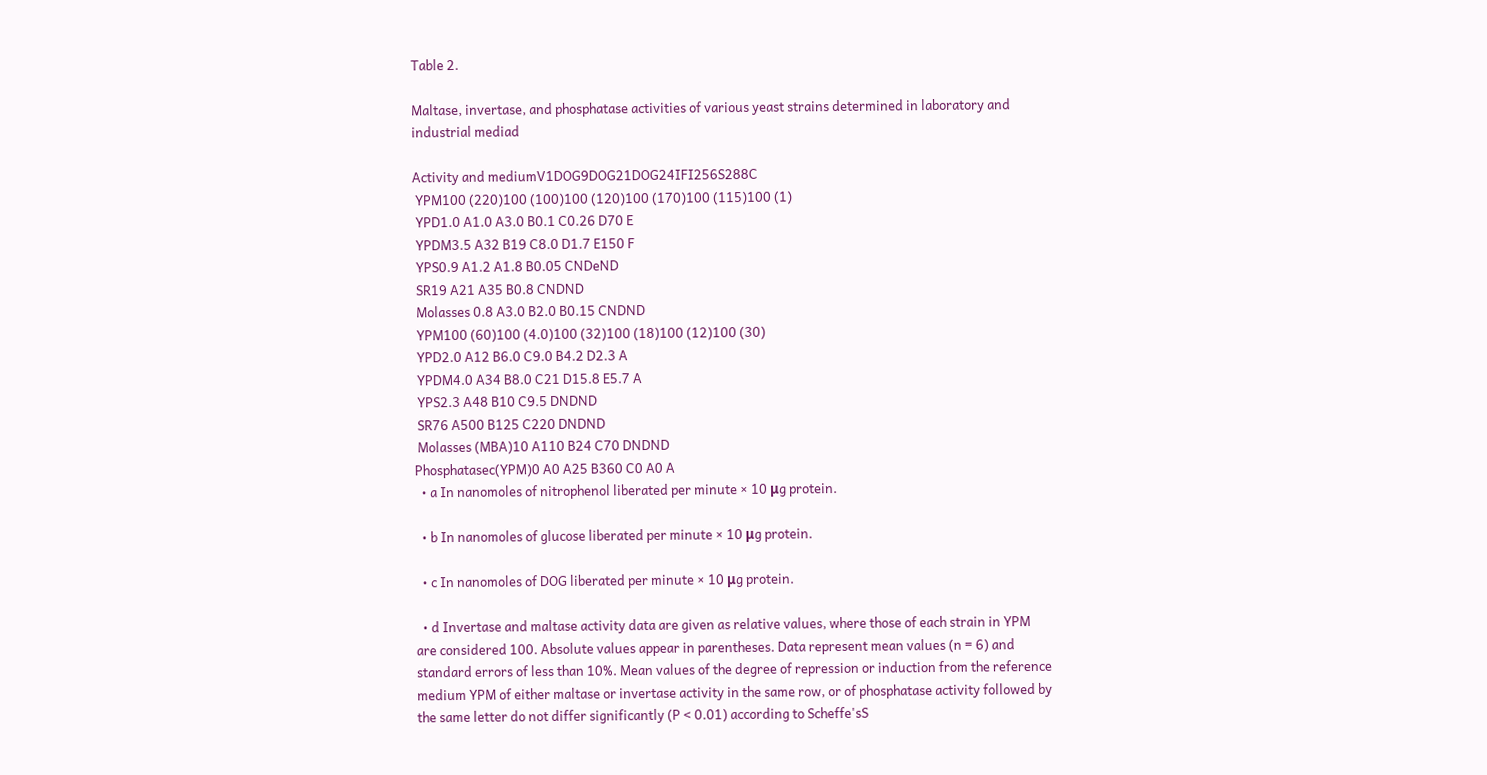Table 2.

Maltase, invertase, and phosphatase activities of various yeast strains determined in laboratory and industrial mediad

Activity and mediumV1DOG9DOG21DOG24IFI256S288C
 YPM100 (220)100 (100)100 (120)100 (170)100 (115)100 (1)
 YPD1.0 A1.0 A3.0 B0.1 C0.26 D70 E
 YPDM3.5 A32 B19 C8.0 D1.7 E150 F
 YPS0.9 A1.2 A1.8 B0.05 CNDeND
 SR19 A21 A35 B0.8 CNDND
 Molasses 0.8 A3.0 B2.0 B0.15 CNDND
 YPM100 (60)100 (4.0)100 (32)100 (18)100 (12)100 (30)
 YPD2.0 A12 B6.0 C9.0 B4.2 D2.3 A
 YPDM4.0 A34 B8.0 C21 D15.8 E5.7 A
 YPS2.3 A48 B10 C9.5 DNDND
 SR76 A500 B125 C220 DNDND
 Molasses (MBA)10 A110 B24 C70 DNDND
Phosphatasec(YPM)0 A0 A25 B360 C0 A0 A
  • a In nanomoles of nitrophenol liberated per minute × 10 μg protein.

  • b In nanomoles of glucose liberated per minute × 10 μg protein.

  • c In nanomoles of DOG liberated per minute × 10 μg protein.

  • d Invertase and maltase activity data are given as relative values, where those of each strain in YPM are considered 100. Absolute values appear in parentheses. Data represent mean values (n = 6) and standard errors of less than 10%. Mean values of the degree of repression or induction from the reference medium YPM of either maltase or invertase activity in the same row, or of phosphatase activity followed by the same letter do not differ significantly (P < 0.01) according to Scheffe'sS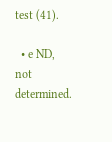test (41).

  • e ND, not determined.